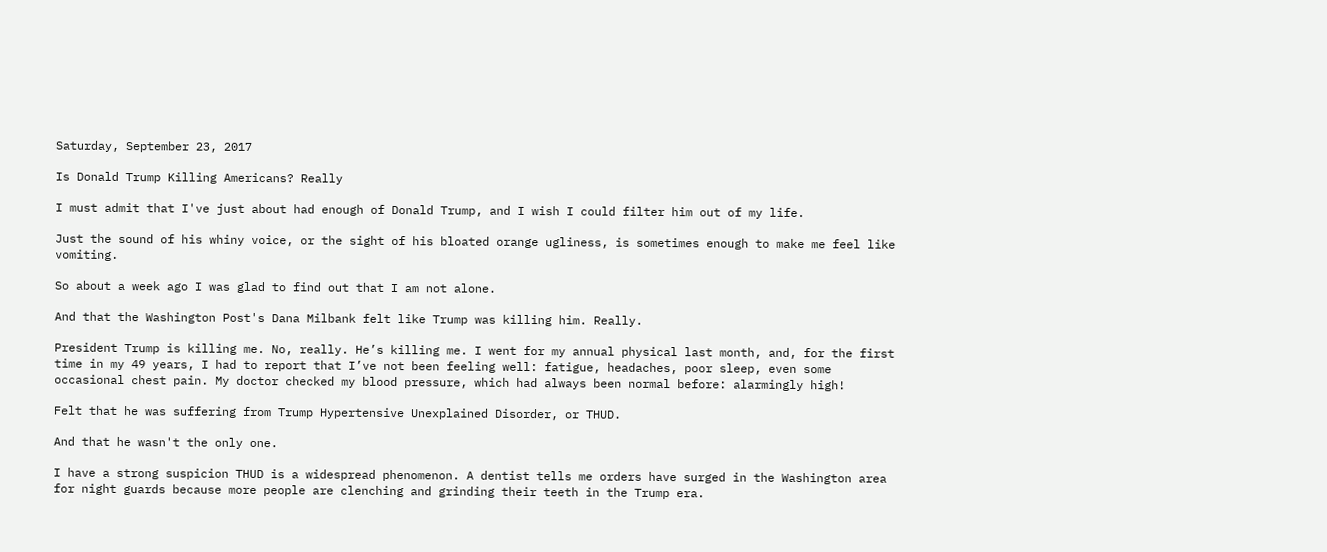Saturday, September 23, 2017

Is Donald Trump Killing Americans? Really

I must admit that I've just about had enough of Donald Trump, and I wish I could filter him out of my life.

Just the sound of his whiny voice, or the sight of his bloated orange ugliness, is sometimes enough to make me feel like vomiting.

So about a week ago I was glad to find out that I am not alone.

And that the Washington Post's Dana Milbank felt like Trump was killing him. Really.

President Trump is killing me. No, really. He’s killing me. I went for my annual physical last month, and, for the first time in my 49 years, I had to report that I’ve not been feeling well: fatigue, headaches, poor sleep, even some occasional chest pain. My doctor checked my blood pressure, which had always been normal before: alarmingly high!

Felt that he was suffering from Trump Hypertensive Unexplained Disorder, or THUD.

And that he wasn't the only one.

I have a strong suspicion THUD is a widespread phenomenon. A dentist tells me orders have surged in the Washington area for night guards because more people are clenching and grinding their teeth in the Trump era.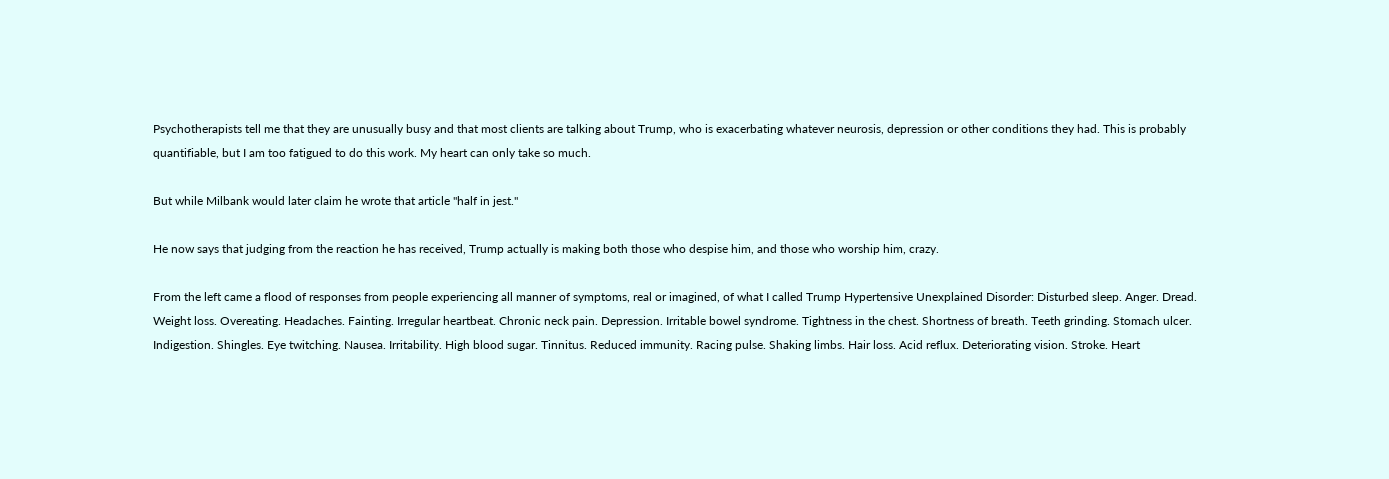Psychotherapists tell me that they are unusually busy and that most clients are talking about Trump, who is exacerbating whatever neurosis, depression or other conditions they had. This is probably quantifiable, but I am too fatigued to do this work. My heart can only take so much.

But while Milbank would later claim he wrote that article "half in jest."

He now says that judging from the reaction he has received, Trump actually is making both those who despise him, and those who worship him, crazy.

From the left came a flood of responses from people experiencing all manner of symptoms, real or imagined, of what I called Trump Hypertensive Unexplained Disorder: Disturbed sleep. Anger. Dread. Weight loss. Overeating. Headaches. Fainting. Irregular heartbeat. Chronic neck pain. Depression. Irritable bowel syndrome. Tightness in the chest. Shortness of breath. Teeth grinding. Stomach ulcer. Indigestion. Shingles. Eye twitching. Nausea. Irritability. High blood sugar. Tinnitus. Reduced immunity. Racing pulse. Shaking limbs. Hair loss. Acid reflux. Deteriorating vision. Stroke. Heart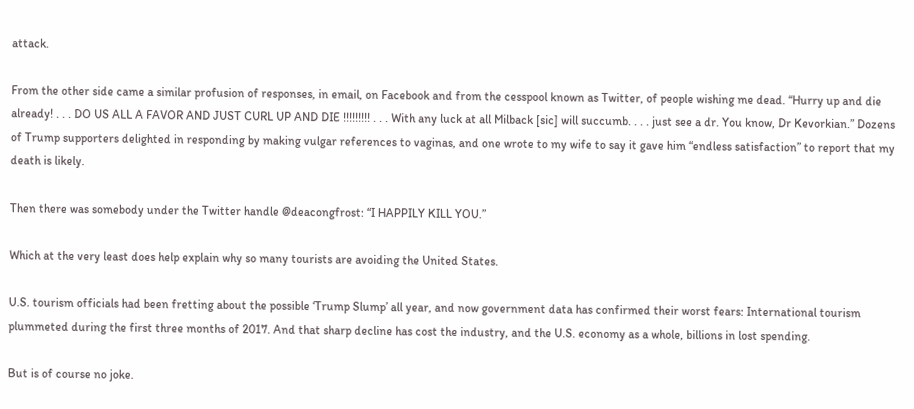attack.

From the other side came a similar profusion of responses, in email, on Facebook and from the cesspool known as Twitter, of people wishing me dead. “Hurry up and die already! . . . DO US ALL A FAVOR AND JUST CURL UP AND DIE !!!!!!!!! . . . With any luck at all Milback [sic] will succumb. . . . just see a dr. You know, Dr Kevorkian.” Dozens of Trump supporters delighted in responding by making vulgar references to vaginas, and one wrote to my wife to say it gave him “endless satisfaction” to report that my death is likely.

Then there was somebody under the Twitter handle @deacongfrost: “I HAPPILY KILL YOU.”

Which at the very least does help explain why so many tourists are avoiding the United States.

U.S. tourism officials had been fretting about the possible ‘Trump Slump’ all year, and now government data has confirmed their worst fears: International tourism plummeted during the first three months of 2017. And that sharp decline has cost the industry, and the U.S. economy as a whole, billions in lost spending.

But is of course no joke.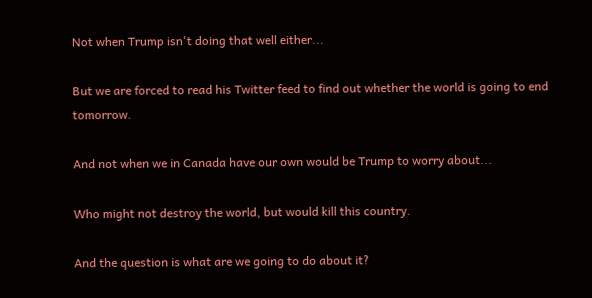Not when Trump isn't doing that well either...

But we are forced to read his Twitter feed to find out whether the world is going to end tomorrow.

And not when we in Canada have our own would be Trump to worry about...

Who might not destroy the world, but would kill this country.

And the question is what are we going to do about it?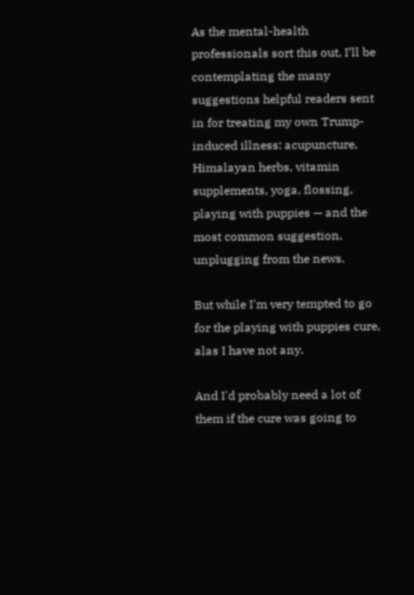As the mental-health professionals sort this out, I’ll be contemplating the many suggestions helpful readers sent in for treating my own Trump-induced illness: acupuncture, Himalayan herbs, vitamin supplements, yoga, flossing, playing with puppies — and the most common suggestion, unplugging from the news.

But while I'm very tempted to go for the playing with puppies cure, alas I have not any.

And I'd probably need a lot of them if the cure was going to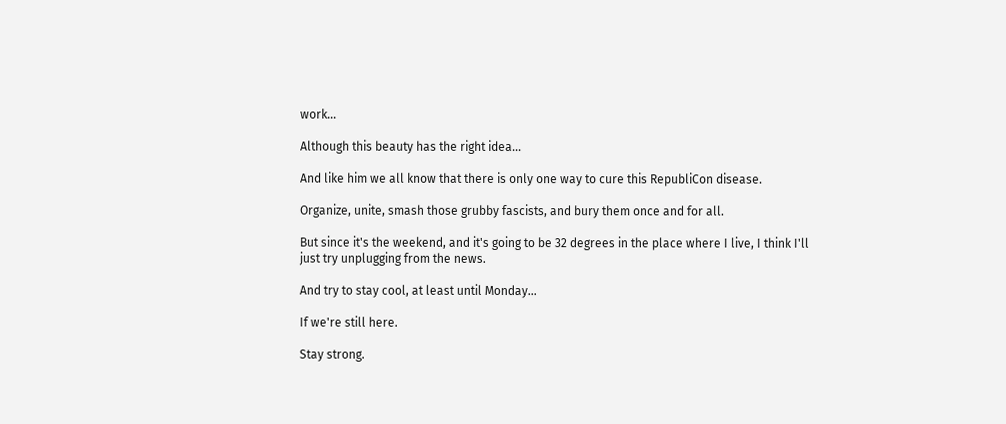work...

Although this beauty has the right idea...

And like him we all know that there is only one way to cure this RepubliCon disease.

Organize, unite, smash those grubby fascists, and bury them once and for all.

But since it's the weekend, and it's going to be 32 degrees in the place where I live, I think I'll just try unplugging from the news.

And try to stay cool, at least until Monday...

If we're still here.

Stay strong.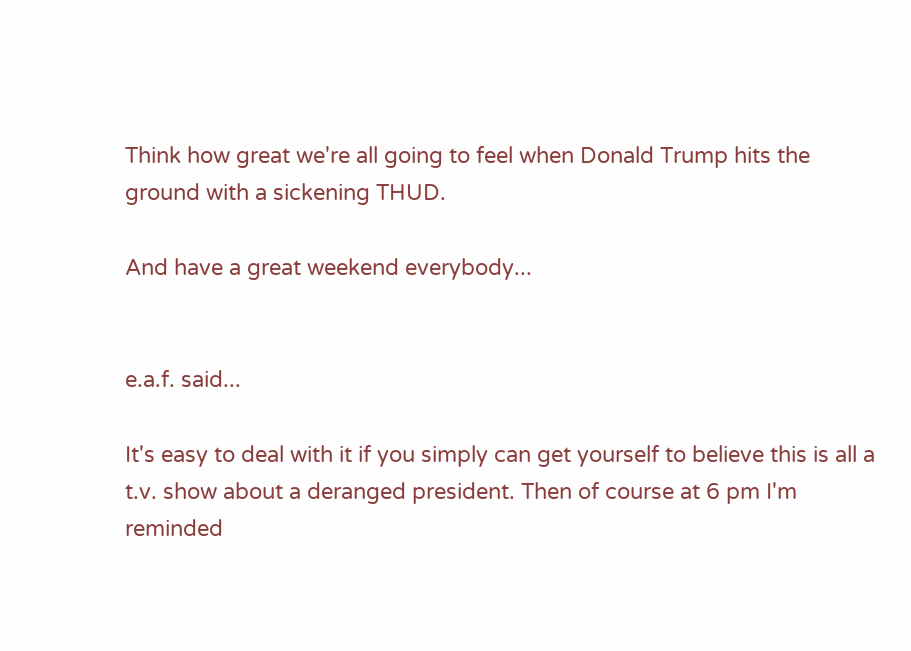Think how great we're all going to feel when Donald Trump hits the ground with a sickening THUD.

And have a great weekend everybody...


e.a.f. said...

It's easy to deal with it if you simply can get yourself to believe this is all a t.v. show about a deranged president. Then of course at 6 pm I'm reminded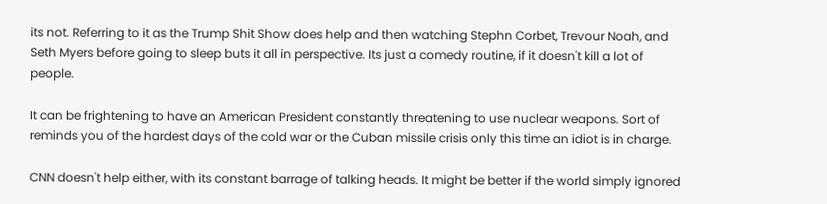its not. Referring to it as the Trump Shit Show does help and then watching Stephn Corbet, Trevour Noah, and Seth Myers before going to sleep buts it all in perspective. Its just a comedy routine, if it doesn't kill a lot of people.

It can be frightening to have an American President constantly threatening to use nuclear weapons. Sort of reminds you of the hardest days of the cold war or the Cuban missile crisis only this time an idiot is in charge.

CNN doesn't help either, with its constant barrage of talking heads. It might be better if the world simply ignored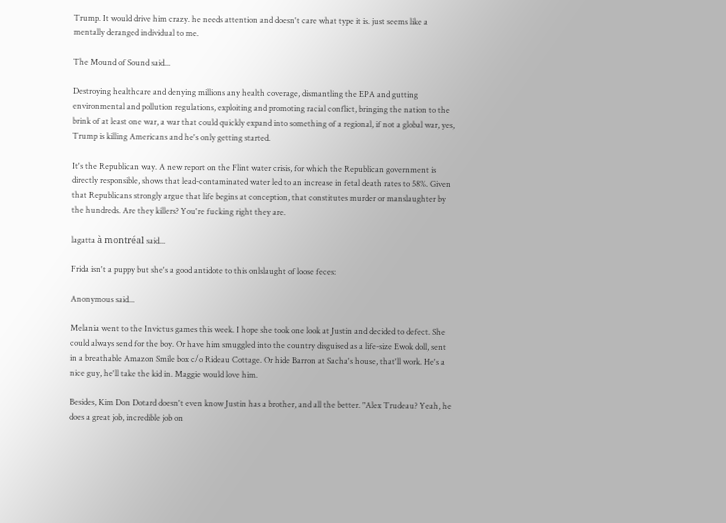Trump. It would drive him crazy. he needs attention and doesn't care what type it is. just seems like a mentally deranged individual to me.

The Mound of Sound said...

Destroying healthcare and denying millions any health coverage, dismantling the EPA and gutting environmental and pollution regulations, exploiting and promoting racial conflict, bringing the nation to the brink of at least one war, a war that could quickly expand into something of a regional, if not a global war, yes, Trump is killing Americans and he's only getting started.

It's the Republican way. A new report on the Flint water crisis, for which the Republican government is directly responsible, shows that lead-contaminated water led to an increase in fetal death rates to 58%. Given that Republicans strongly argue that life begins at conception, that constitutes murder or manslaughter by the hundreds. Are they killers? You're fucking right they are.

lagatta à montréal said...

Frida isn't a puppy but she's a good antidote to this onlslaught of loose feces:

Anonymous said...

Melania went to the Invictus games this week. I hope she took one look at Justin and decided to defect. She could always send for the boy. Or have him smuggled into the country disguised as a life-size Ewok doll, sent in a breathable Amazon Smile box c/o Rideau Cottage. Or hide Barron at Sacha's house, that'll work. He's a nice guy, he'll take the kid in. Maggie would love him.

Besides, Kim Don Dotard doesn't even know Justin has a brother, and all the better. "Alex Trudeau? Yeah, he does a great job, incredible job on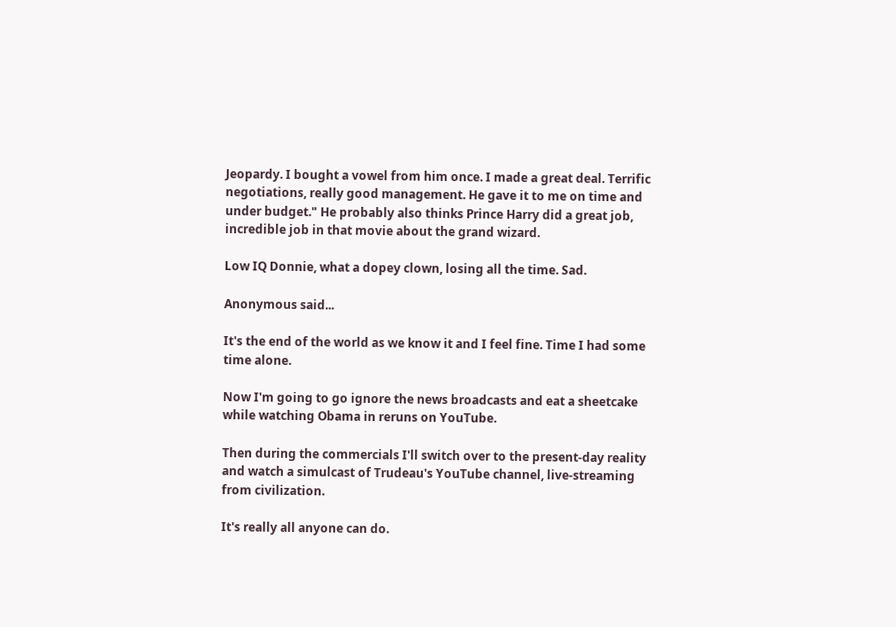Jeopardy. I bought a vowel from him once. I made a great deal. Terrific negotiations, really good management. He gave it to me on time and under budget." He probably also thinks Prince Harry did a great job, incredible job in that movie about the grand wizard.

Low IQ Donnie, what a dopey clown, losing all the time. Sad.

Anonymous said...

It's the end of the world as we know it and I feel fine. Time I had some time alone.

Now I'm going to go ignore the news broadcasts and eat a sheetcake while watching Obama in reruns on YouTube.

Then during the commercials I'll switch over to the present-day reality and watch a simulcast of Trudeau's YouTube channel, live-streaming from civilization.

It's really all anyone can do.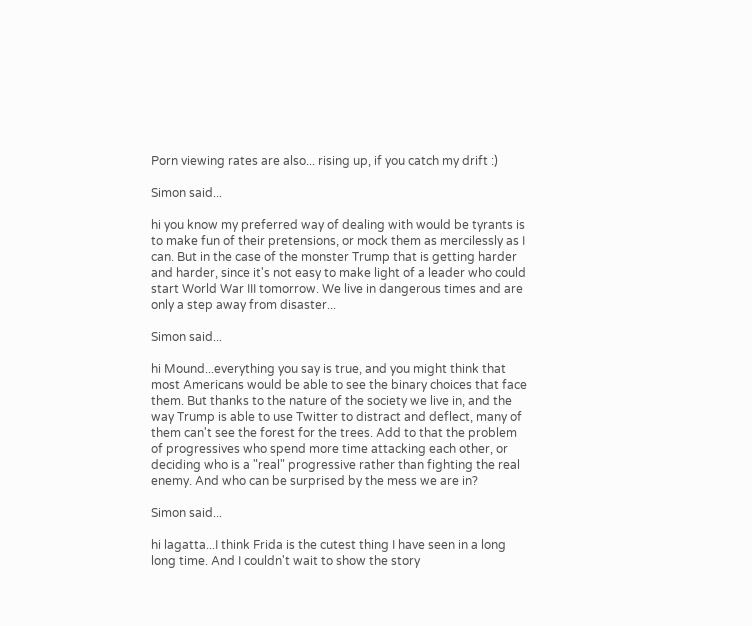Porn viewing rates are also... rising up, if you catch my drift :)

Simon said...

hi you know my preferred way of dealing with would be tyrants is to make fun of their pretensions, or mock them as mercilessly as I can. But in the case of the monster Trump that is getting harder and harder, since it's not easy to make light of a leader who could start World War III tomorrow. We live in dangerous times and are only a step away from disaster...

Simon said...

hi Mound...everything you say is true, and you might think that most Americans would be able to see the binary choices that face them. But thanks to the nature of the society we live in, and the way Trump is able to use Twitter to distract and deflect, many of them can't see the forest for the trees. Add to that the problem of progressives who spend more time attacking each other, or deciding who is a "real" progressive rather than fighting the real enemy. And who can be surprised by the mess we are in?

Simon said...

hi lagatta...I think Frida is the cutest thing I have seen in a long long time. And I couldn't wait to show the story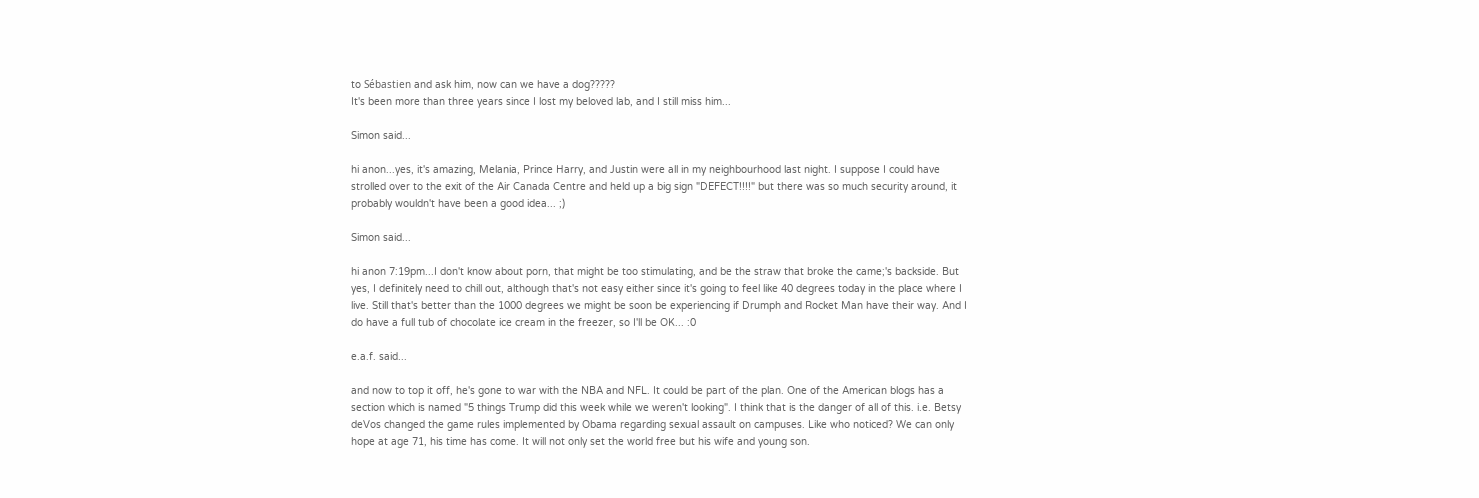to Sébastien and ask him, now can we have a dog?????
It's been more than three years since I lost my beloved lab, and I still miss him...

Simon said...

hi anon...yes, it's amazing, Melania, Prince Harry, and Justin were all in my neighbourhood last night. I suppose I could have strolled over to the exit of the Air Canada Centre and held up a big sign "DEFECT!!!!" but there was so much security around, it probably wouldn't have been a good idea... ;)

Simon said...

hi anon 7:19pm...I don't know about porn, that might be too stimulating, and be the straw that broke the came;'s backside. But yes, I definitely need to chill out, although that's not easy either since it's going to feel like 40 degrees today in the place where I live. Still that's better than the 1000 degrees we might be soon be experiencing if Drumph and Rocket Man have their way. And I do have a full tub of chocolate ice cream in the freezer, so I'll be OK... :0

e.a.f. said...

and now to top it off, he's gone to war with the NBA and NFL. It could be part of the plan. One of the American blogs has a section which is named "5 things Trump did this week while we weren't looking". I think that is the danger of all of this. i.e. Betsy deVos changed the game rules implemented by Obama regarding sexual assault on campuses. Like who noticed? We can only hope at age 71, his time has come. It will not only set the world free but his wife and young son.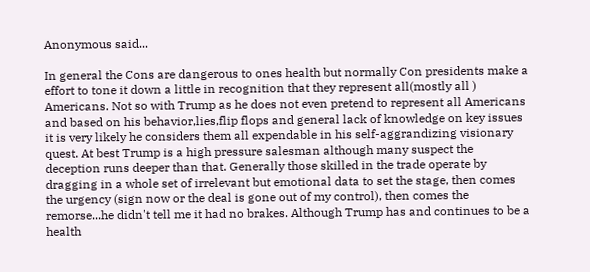Anonymous said...

In general the Cons are dangerous to ones health but normally Con presidents make a effort to tone it down a little in recognition that they represent all(mostly all ) Americans. Not so with Trump as he does not even pretend to represent all Americans and based on his behavior,lies,flip flops and general lack of knowledge on key issues it is very likely he considers them all expendable in his self-aggrandizing visionary quest. At best Trump is a high pressure salesman although many suspect the deception runs deeper than that. Generally those skilled in the trade operate by dragging in a whole set of irrelevant but emotional data to set the stage, then comes the urgency (sign now or the deal is gone out of my control), then comes the remorse...he didn't tell me it had no brakes. Although Trump has and continues to be a health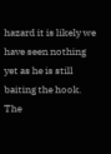hazard it is likely we have seen nothing yet as he is still baiting the hook. The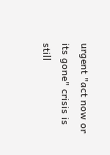urgent "act now or its gone" crisis is still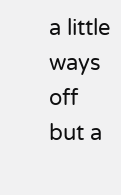a little ways off but a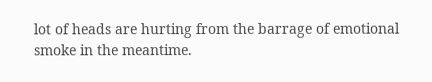lot of heads are hurting from the barrage of emotional smoke in the meantime.